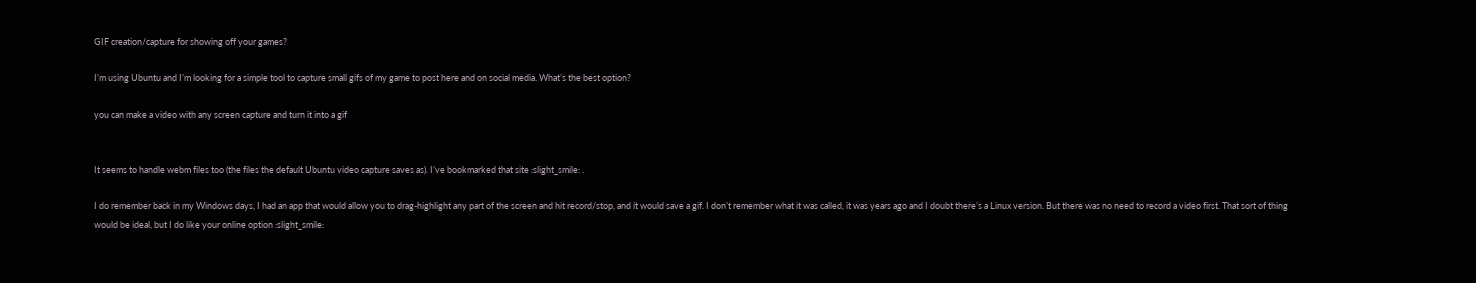GIF creation/capture for showing off your games?

I’m using Ubuntu and I’m looking for a simple tool to capture small gifs of my game to post here and on social media. What’s the best option?

you can make a video with any screen capture and turn it into a gif


It seems to handle webm files too (the files the default Ubuntu video capture saves as). I’ve bookmarked that site :slight_smile: .

I do remember back in my Windows days, I had an app that would allow you to drag-highlight any part of the screen and hit record/stop, and it would save a gif. I don’t remember what it was called, it was years ago and I doubt there’s a Linux version. But there was no need to record a video first. That sort of thing would be ideal, but I do like your online option :slight_smile: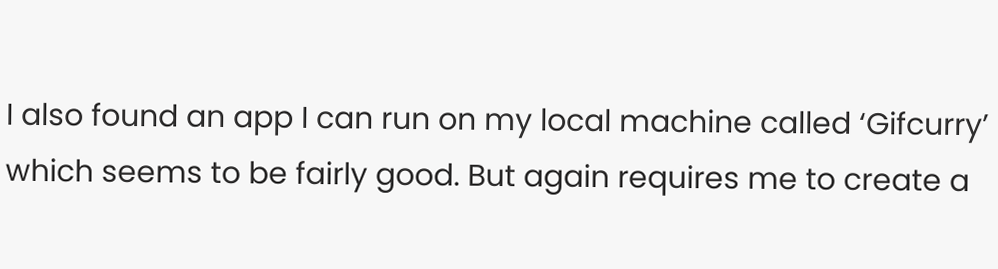I also found an app I can run on my local machine called ‘Gifcurry’ which seems to be fairly good. But again requires me to create a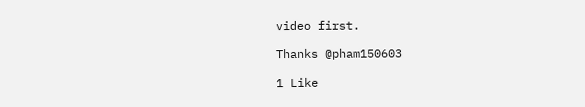video first.

Thanks @pham150603

1 Like